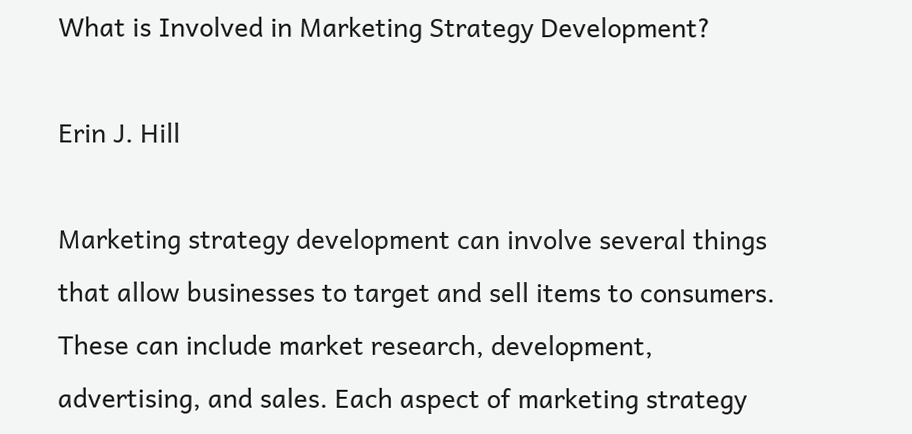What is Involved in Marketing Strategy Development?

Erin J. Hill

Marketing strategy development can involve several things that allow businesses to target and sell items to consumers. These can include market research, development, advertising, and sales. Each aspect of marketing strategy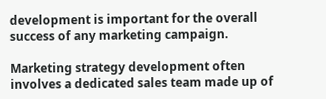development is important for the overall success of any marketing campaign.

Marketing strategy development often involves a dedicated sales team made up of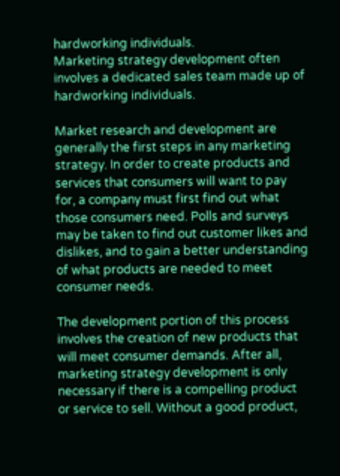hardworking individuals.
Marketing strategy development often involves a dedicated sales team made up of hardworking individuals.

Market research and development are generally the first steps in any marketing strategy. In order to create products and services that consumers will want to pay for, a company must first find out what those consumers need. Polls and surveys may be taken to find out customer likes and dislikes, and to gain a better understanding of what products are needed to meet consumer needs.

The development portion of this process involves the creation of new products that will meet consumer demands. After all, marketing strategy development is only necessary if there is a compelling product or service to sell. Without a good product,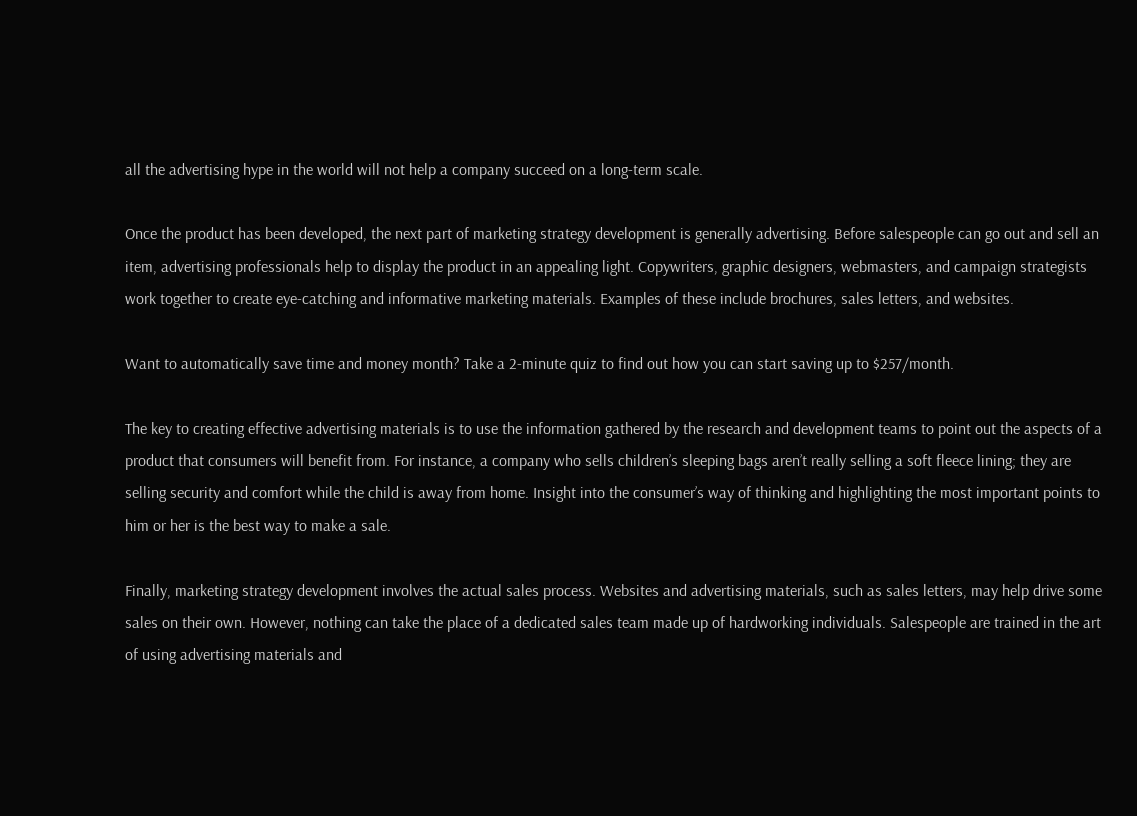all the advertising hype in the world will not help a company succeed on a long-term scale.

Once the product has been developed, the next part of marketing strategy development is generally advertising. Before salespeople can go out and sell an item, advertising professionals help to display the product in an appealing light. Copywriters, graphic designers, webmasters, and campaign strategists work together to create eye-catching and informative marketing materials. Examples of these include brochures, sales letters, and websites.

Want to automatically save time and money month? Take a 2-minute quiz to find out how you can start saving up to $257/month.

The key to creating effective advertising materials is to use the information gathered by the research and development teams to point out the aspects of a product that consumers will benefit from. For instance, a company who sells children’s sleeping bags aren’t really selling a soft fleece lining; they are selling security and comfort while the child is away from home. Insight into the consumer’s way of thinking and highlighting the most important points to him or her is the best way to make a sale.

Finally, marketing strategy development involves the actual sales process. Websites and advertising materials, such as sales letters, may help drive some sales on their own. However, nothing can take the place of a dedicated sales team made up of hardworking individuals. Salespeople are trained in the art of using advertising materials and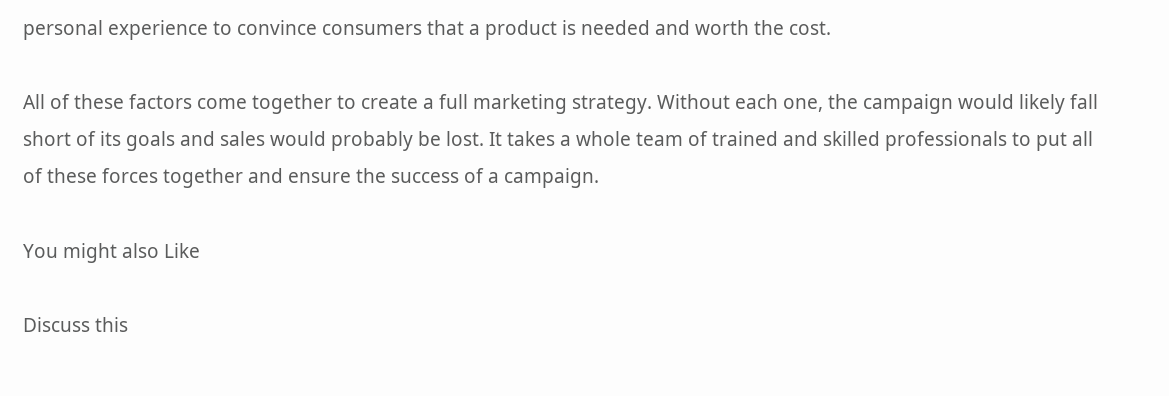personal experience to convince consumers that a product is needed and worth the cost.

All of these factors come together to create a full marketing strategy. Without each one, the campaign would likely fall short of its goals and sales would probably be lost. It takes a whole team of trained and skilled professionals to put all of these forces together and ensure the success of a campaign.

You might also Like

Discuss this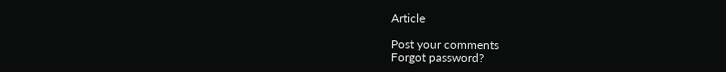Article

Post your comments
Forgot password?